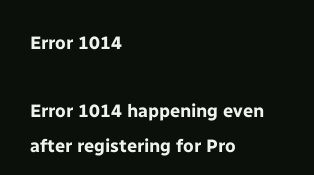Error 1014

Error 1014 happening even after registering for Pro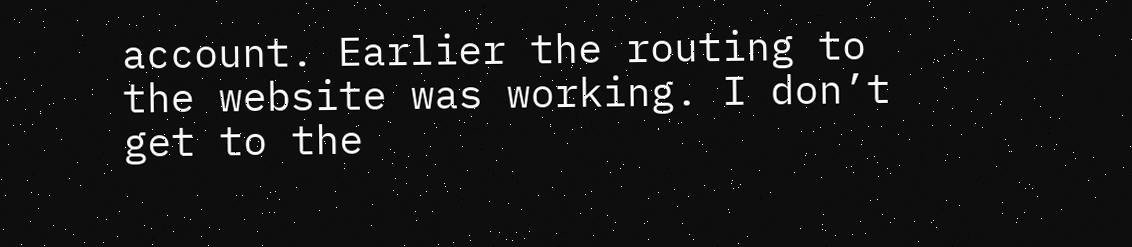account. Earlier the routing to the website was working. I don’t get to the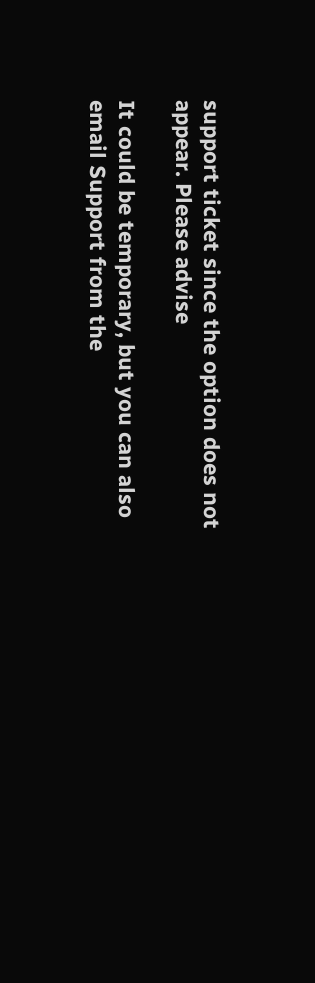support ticket since the option does not appear. Please advise

It could be temporary, but you can also email Support from the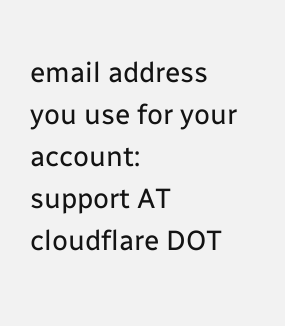email address you use for your account: support AT cloudflare DOT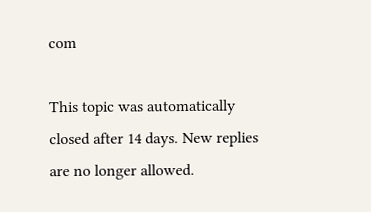com

This topic was automatically closed after 14 days. New replies are no longer allowed.